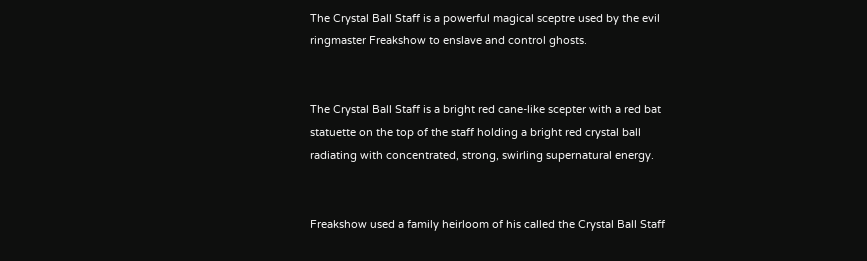The Crystal Ball Staff is a powerful magical sceptre used by the evil ringmaster Freakshow to enslave and control ghosts.


The Crystal Ball Staff is a bright red cane-like scepter with a red bat statuette on the top of the staff holding a bright red crystal ball radiating with concentrated, strong, swirling supernatural energy.


Freakshow used a family heirloom of his called the Crystal Ball Staff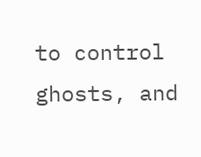to control ghosts, and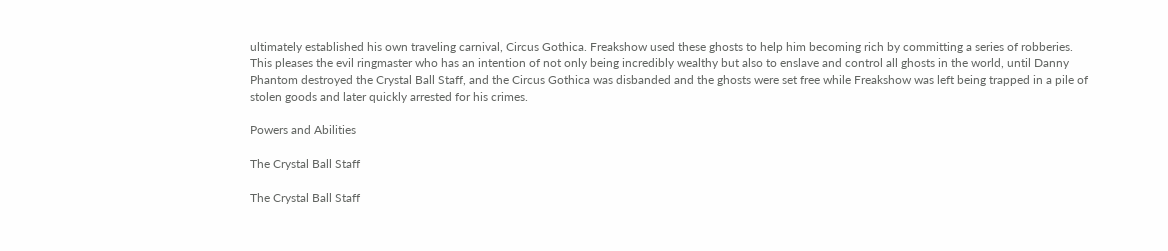ultimately established his own traveling carnival, Circus Gothica. Freakshow used these ghosts to help him becoming rich by committing a series of robberies. This pleases the evil ringmaster who has an intention of not only being incredibly wealthy but also to enslave and control all ghosts in the world, until Danny Phantom destroyed the Crystal Ball Staff, and the Circus Gothica was disbanded and the ghosts were set free while Freakshow was left being trapped in a pile of stolen goods and later quickly arrested for his crimes.

Powers and Abilities

The Crystal Ball Staff

The Crystal Ball Staff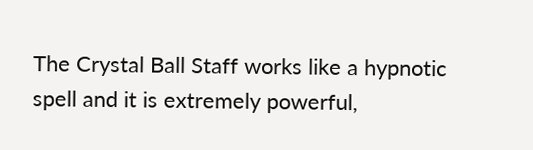The Crystal Ball Staff works like a hypnotic spell and it is extremely powerful,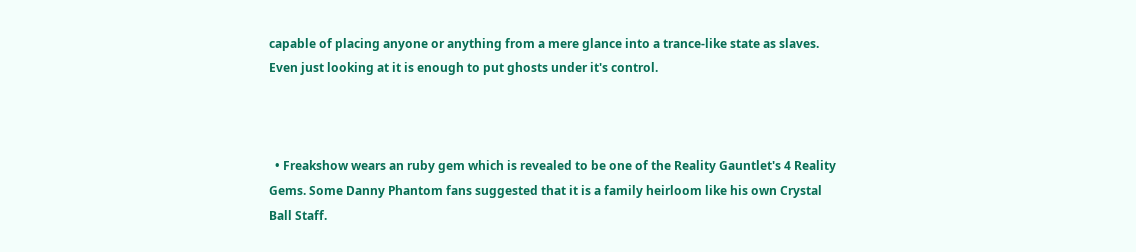capable of placing anyone or anything from a mere glance into a trance-like state as slaves. Even just looking at it is enough to put ghosts under it's control.



  • Freakshow wears an ruby gem which is revealed to be one of the Reality Gauntlet's 4 Reality Gems. Some Danny Phantom fans suggested that it is a family heirloom like his own Crystal Ball Staff.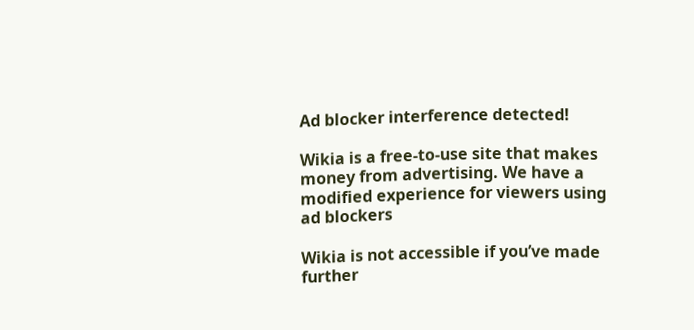Ad blocker interference detected!

Wikia is a free-to-use site that makes money from advertising. We have a modified experience for viewers using ad blockers

Wikia is not accessible if you’ve made further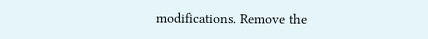modifications. Remove the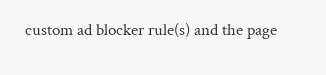custom ad blocker rule(s) and the page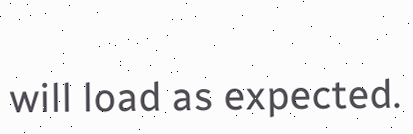will load as expected.